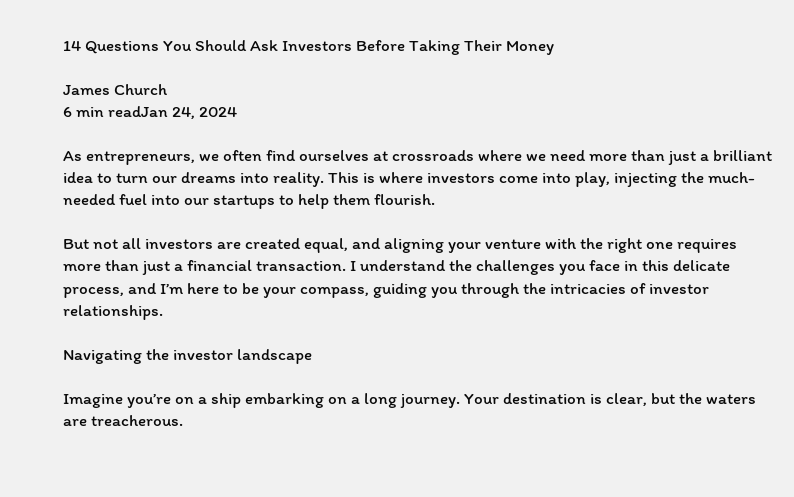14 Questions You Should Ask Investors Before Taking Their Money

James Church
6 min readJan 24, 2024

As entrepreneurs, we often find ourselves at crossroads where we need more than just a brilliant idea to turn our dreams into reality. This is where investors come into play, injecting the much-needed fuel into our startups to help them flourish.

But not all investors are created equal, and aligning your venture with the right one requires more than just a financial transaction. I understand the challenges you face in this delicate process, and I’m here to be your compass, guiding you through the intricacies of investor relationships.

Navigating the investor landscape

Imagine you’re on a ship embarking on a long journey. Your destination is clear, but the waters are treacherous.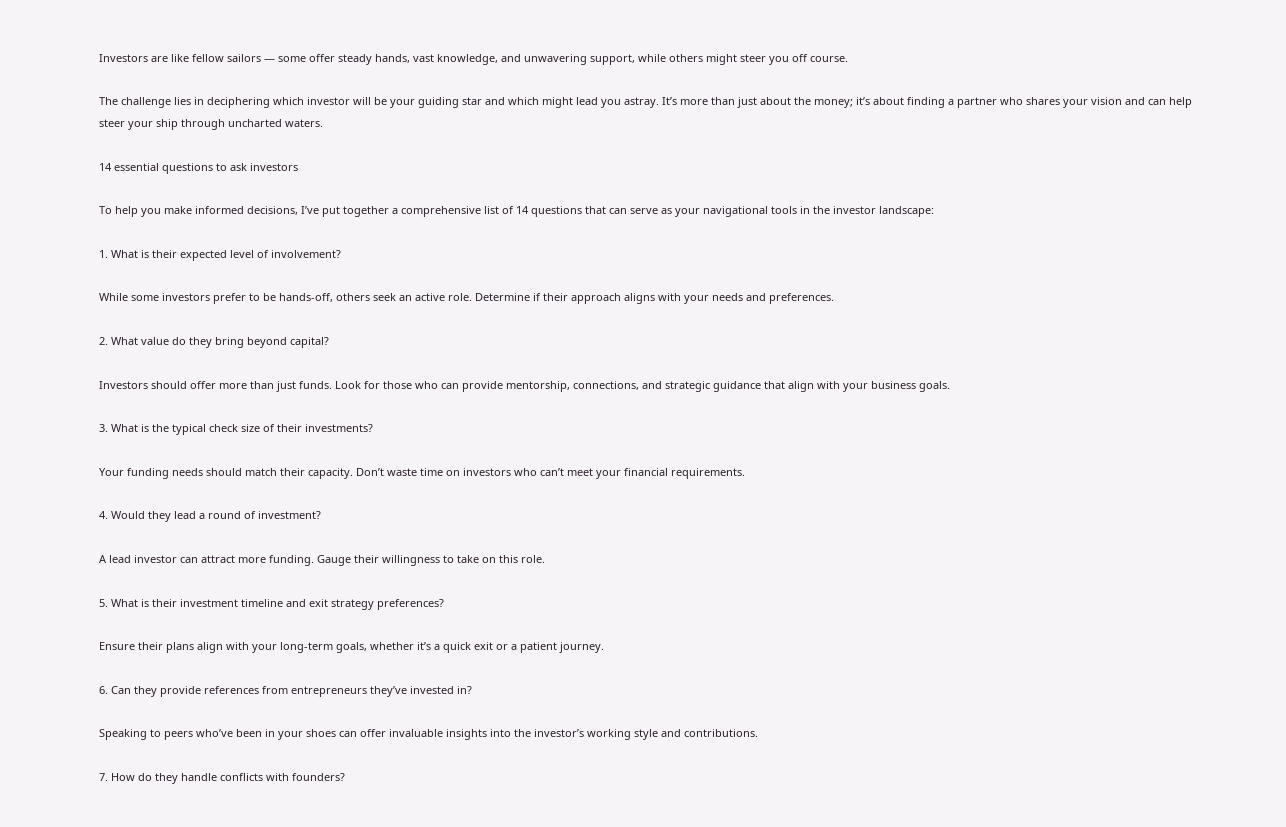Investors are like fellow sailors — some offer steady hands, vast knowledge, and unwavering support, while others might steer you off course.

The challenge lies in deciphering which investor will be your guiding star and which might lead you astray. It’s more than just about the money; it’s about finding a partner who shares your vision and can help steer your ship through uncharted waters.

14 essential questions to ask investors

To help you make informed decisions, I’ve put together a comprehensive list of 14 questions that can serve as your navigational tools in the investor landscape:

1. What is their expected level of involvement?

While some investors prefer to be hands-off, others seek an active role. Determine if their approach aligns with your needs and preferences.

2. What value do they bring beyond capital?

Investors should offer more than just funds. Look for those who can provide mentorship, connections, and strategic guidance that align with your business goals.

3. What is the typical check size of their investments?

Your funding needs should match their capacity. Don’t waste time on investors who can’t meet your financial requirements.

4. Would they lead a round of investment?

A lead investor can attract more funding. Gauge their willingness to take on this role.

5. What is their investment timeline and exit strategy preferences?

Ensure their plans align with your long-term goals, whether it’s a quick exit or a patient journey.

6. Can they provide references from entrepreneurs they’ve invested in?

Speaking to peers who’ve been in your shoes can offer invaluable insights into the investor’s working style and contributions.

7. How do they handle conflicts with founders?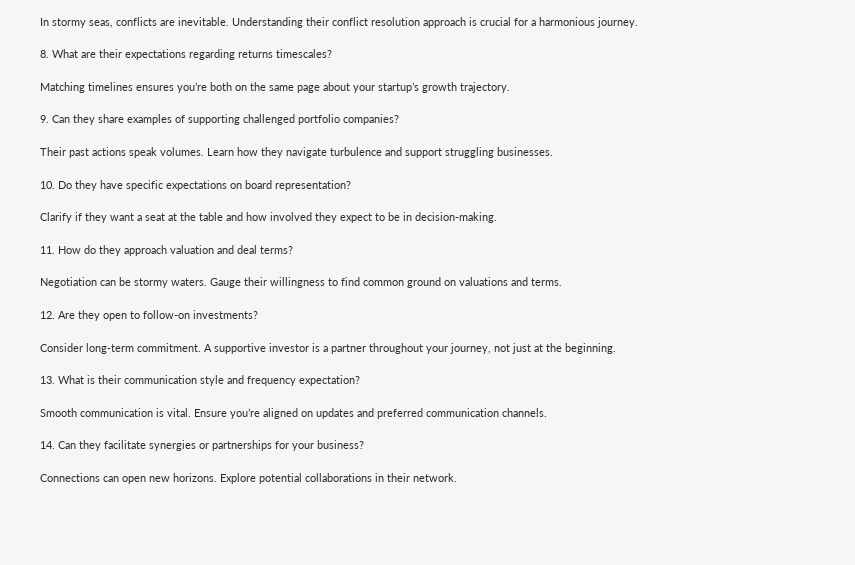In stormy seas, conflicts are inevitable. Understanding their conflict resolution approach is crucial for a harmonious journey.

8. What are their expectations regarding returns timescales?

Matching timelines ensures you’re both on the same page about your startup’s growth trajectory.

9. Can they share examples of supporting challenged portfolio companies?

Their past actions speak volumes. Learn how they navigate turbulence and support struggling businesses.

10. Do they have specific expectations on board representation?

Clarify if they want a seat at the table and how involved they expect to be in decision-making.

11. How do they approach valuation and deal terms?

Negotiation can be stormy waters. Gauge their willingness to find common ground on valuations and terms.

12. Are they open to follow-on investments?

Consider long-term commitment. A supportive investor is a partner throughout your journey, not just at the beginning.

13. What is their communication style and frequency expectation?

Smooth communication is vital. Ensure you’re aligned on updates and preferred communication channels.

14. Can they facilitate synergies or partnerships for your business?

Connections can open new horizons. Explore potential collaborations in their network.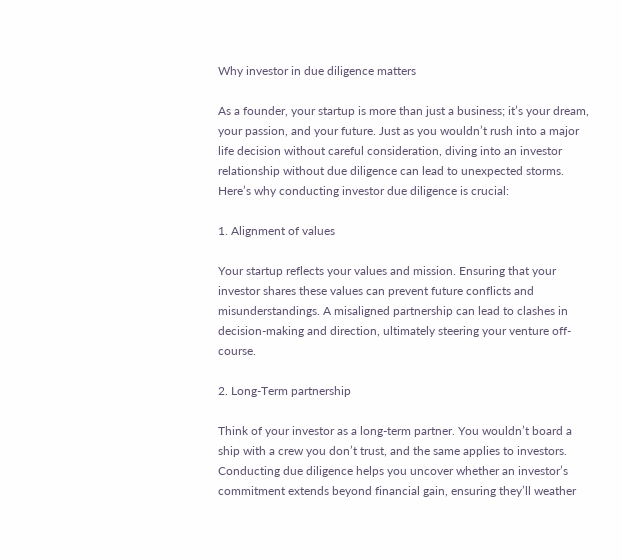Why investor in due diligence matters

As a founder, your startup is more than just a business; it’s your dream, your passion, and your future. Just as you wouldn’t rush into a major life decision without careful consideration, diving into an investor relationship without due diligence can lead to unexpected storms. Here’s why conducting investor due diligence is crucial:

1. Alignment of values

Your startup reflects your values and mission. Ensuring that your investor shares these values can prevent future conflicts and misunderstandings. A misaligned partnership can lead to clashes in decision-making and direction, ultimately steering your venture off-course.

2. Long-Term partnership

Think of your investor as a long-term partner. You wouldn’t board a ship with a crew you don’t trust, and the same applies to investors. Conducting due diligence helps you uncover whether an investor’s commitment extends beyond financial gain, ensuring they’ll weather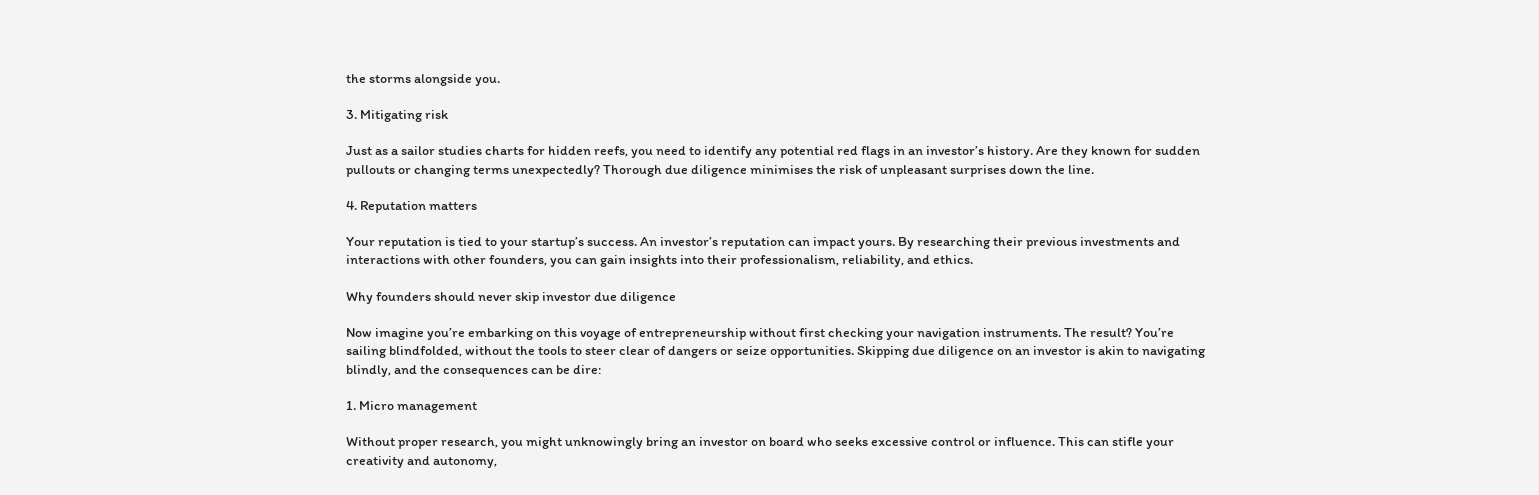the storms alongside you.

3. Mitigating risk

Just as a sailor studies charts for hidden reefs, you need to identify any potential red flags in an investor’s history. Are they known for sudden pullouts or changing terms unexpectedly? Thorough due diligence minimises the risk of unpleasant surprises down the line.

4. Reputation matters

Your reputation is tied to your startup’s success. An investor’s reputation can impact yours. By researching their previous investments and interactions with other founders, you can gain insights into their professionalism, reliability, and ethics.

Why founders should never skip investor due diligence

Now imagine you’re embarking on this voyage of entrepreneurship without first checking your navigation instruments. The result? You’re sailing blindfolded, without the tools to steer clear of dangers or seize opportunities. Skipping due diligence on an investor is akin to navigating blindly, and the consequences can be dire:

1. Micro management

Without proper research, you might unknowingly bring an investor on board who seeks excessive control or influence. This can stifle your creativity and autonomy,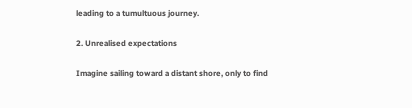leading to a tumultuous journey.

2. Unrealised expectations

Imagine sailing toward a distant shore, only to find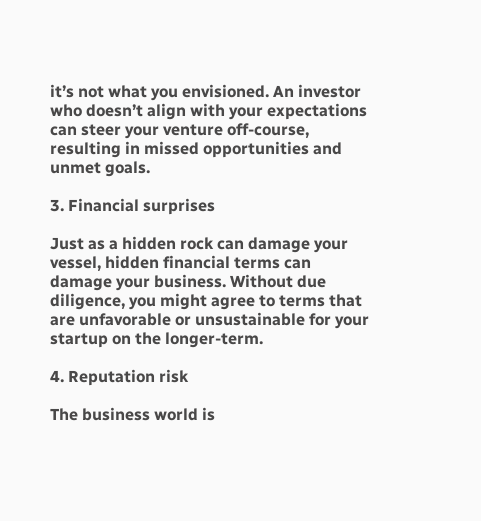it’s not what you envisioned. An investor who doesn’t align with your expectations can steer your venture off-course, resulting in missed opportunities and unmet goals.

3. Financial surprises

Just as a hidden rock can damage your vessel, hidden financial terms can damage your business. Without due diligence, you might agree to terms that are unfavorable or unsustainable for your startup on the longer-term.

4. Reputation risk

The business world is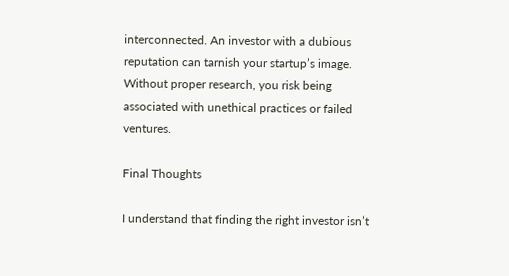interconnected. An investor with a dubious reputation can tarnish your startup’s image. Without proper research, you risk being associated with unethical practices or failed ventures.

Final Thoughts

I understand that finding the right investor isn’t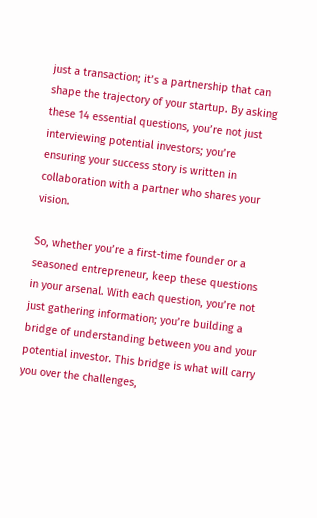just a transaction; it’s a partnership that can shape the trajectory of your startup. By asking these 14 essential questions, you’re not just interviewing potential investors; you’re ensuring your success story is written in collaboration with a partner who shares your vision.

So, whether you’re a first-time founder or a seasoned entrepreneur, keep these questions in your arsenal. With each question, you’re not just gathering information; you’re building a bridge of understanding between you and your potential investor. This bridge is what will carry you over the challenges,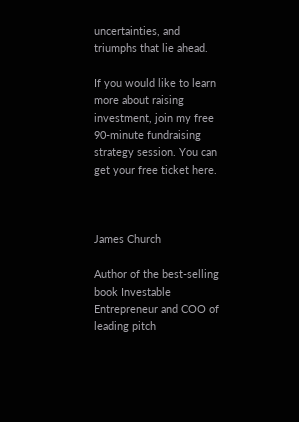uncertainties, and triumphs that lie ahead.

If you would like to learn more about raising investment, join my free 90-minute fundraising strategy session. You can get your free ticket here.



James Church

Author of the best-selling book Investable Entrepreneur and COO of leading pitch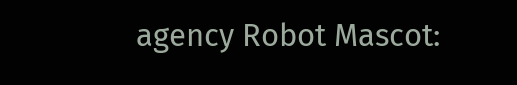agency Robot Mascot: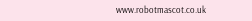www.robotmascot.co.uk